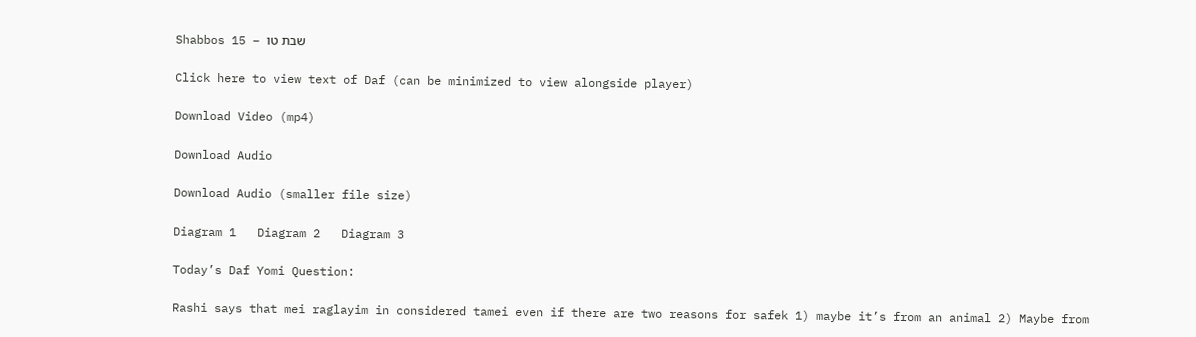Shabbos 15 – שבת טו

Click here to view text of Daf (can be minimized to view alongside player)

Download Video (mp4)

Download Audio

Download Audio (smaller file size)

Diagram 1   Diagram 2   Diagram 3

Today’s Daf Yomi Question:

Rashi says that mei raglayim in considered tamei even if there are two reasons for safek 1) maybe it’s from an animal 2) Maybe from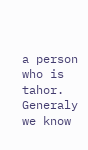a person who is tahor.  Generaly we know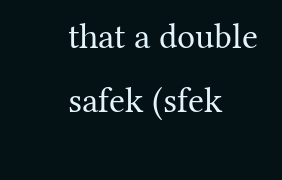that a double safek (sfek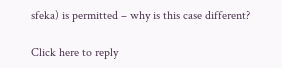sfeka) is permitted – why is this case different?

Click here to reply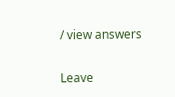/ view answers

Leave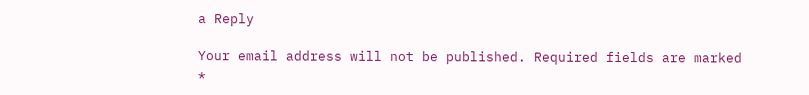a Reply

Your email address will not be published. Required fields are marked *